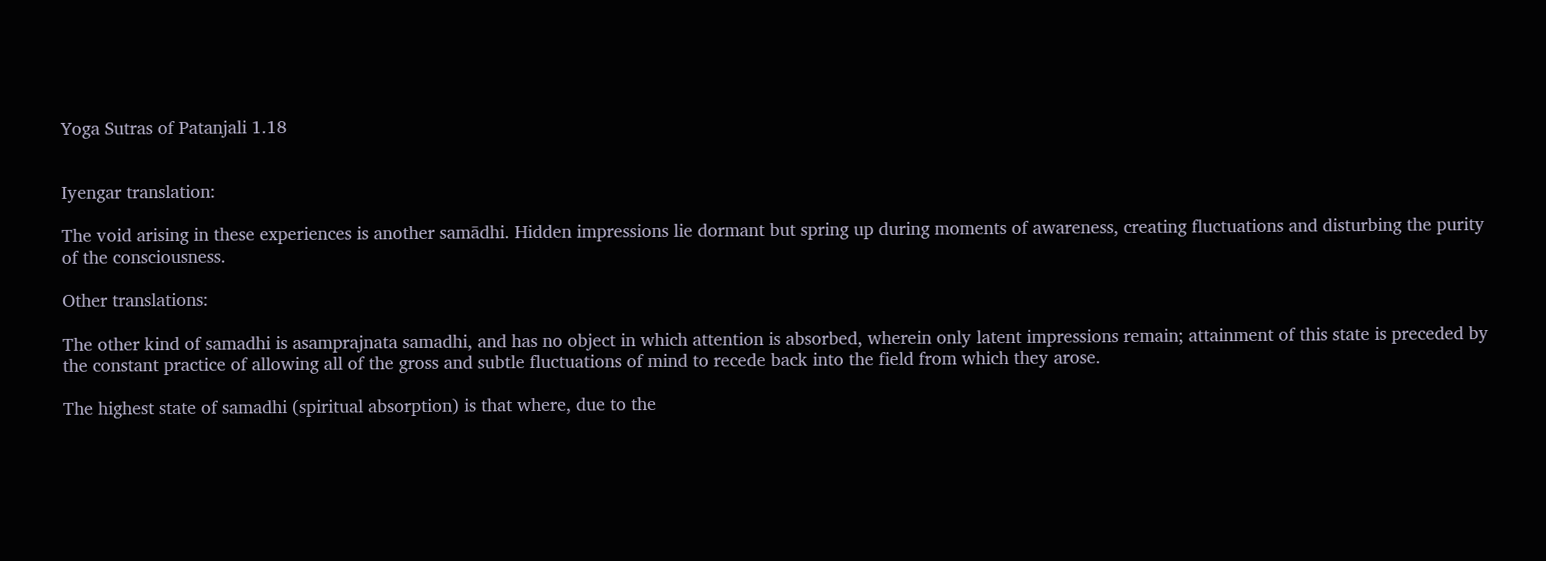Yoga Sutras of Patanjali 1.18


Iyengar translation:

The void arising in these experiences is another samādhi. Hidden impressions lie dormant but spring up during moments of awareness, creating fluctuations and disturbing the purity of the consciousness.

Other translations:

The other kind of samadhi is asamprajnata samadhi, and has no object in which attention is absorbed, wherein only latent impressions remain; attainment of this state is preceded by the constant practice of allowing all of the gross and subtle fluctuations of mind to recede back into the field from which they arose.

The highest state of samadhi (spiritual absorption) is that where, due to the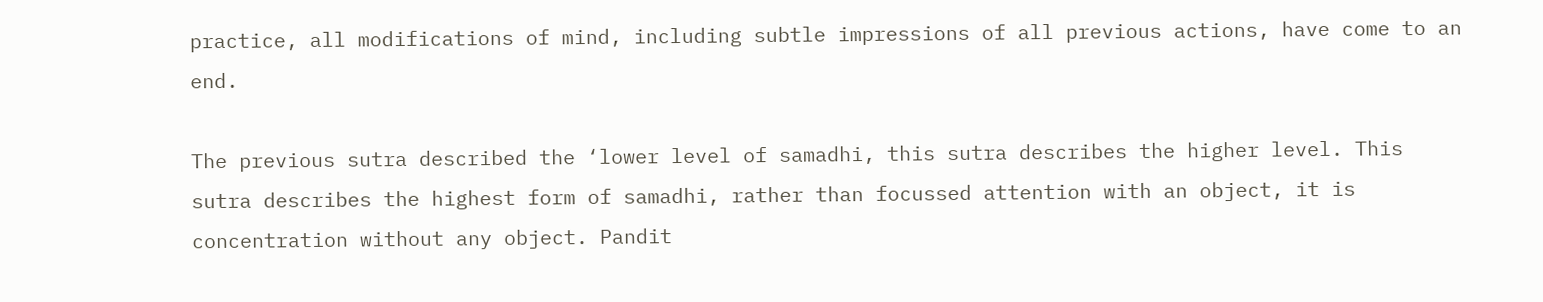practice, all modifications of mind, including subtle impressions of all previous actions, have come to an end.

The previous sutra described the ‘lower level of samadhi, this sutra describes the higher level. This sutra describes the highest form of samadhi, rather than focussed attention with an object, it is concentration without any object. Pandit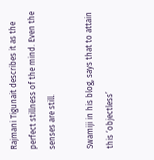Rajmani Tigunait describes it as the perfect stillness of the mind. Even the senses are still.

Swamiji in his blog, says that to attain this ‘objectless’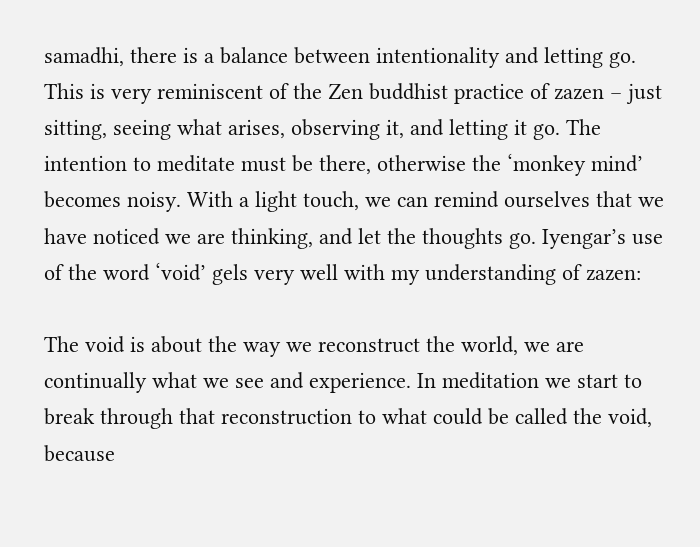samadhi, there is a balance between intentionality and letting go. This is very reminiscent of the Zen buddhist practice of zazen – just sitting, seeing what arises, observing it, and letting it go. The intention to meditate must be there, otherwise the ‘monkey mind’ becomes noisy. With a light touch, we can remind ourselves that we have noticed we are thinking, and let the thoughts go. Iyengar’s use of the word ‘void’ gels very well with my understanding of zazen:

The void is about the way we reconstruct the world, we are continually what we see and experience. In meditation we start to break through that reconstruction to what could be called the void, because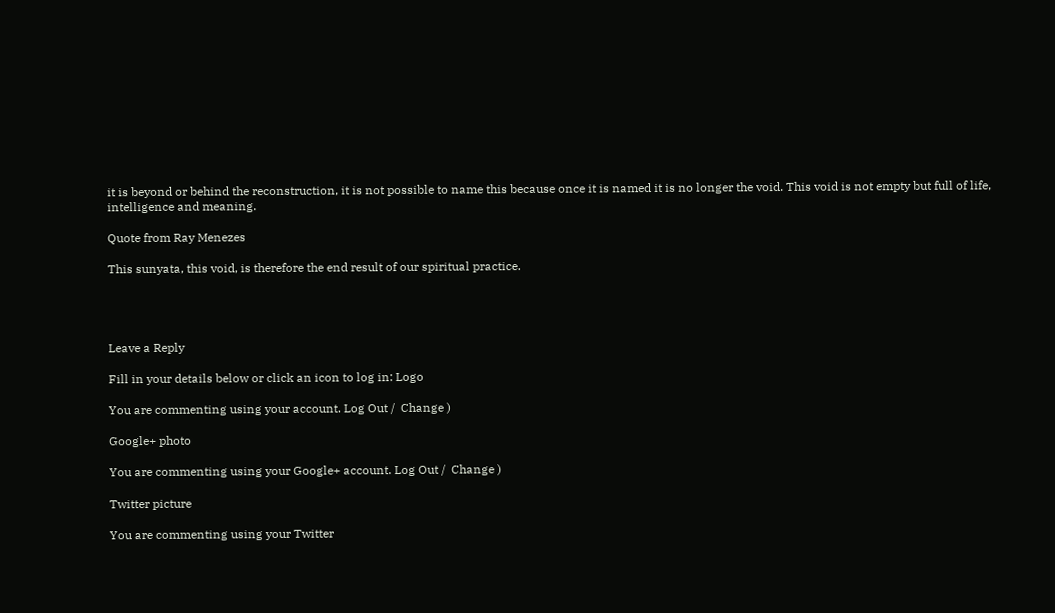it is beyond or behind the reconstruction, it is not possible to name this because once it is named it is no longer the void. This void is not empty but full of life, intelligence and meaning.

Quote from Ray Menezes

This sunyata, this void, is therefore the end result of our spiritual practice.




Leave a Reply

Fill in your details below or click an icon to log in: Logo

You are commenting using your account. Log Out /  Change )

Google+ photo

You are commenting using your Google+ account. Log Out /  Change )

Twitter picture

You are commenting using your Twitter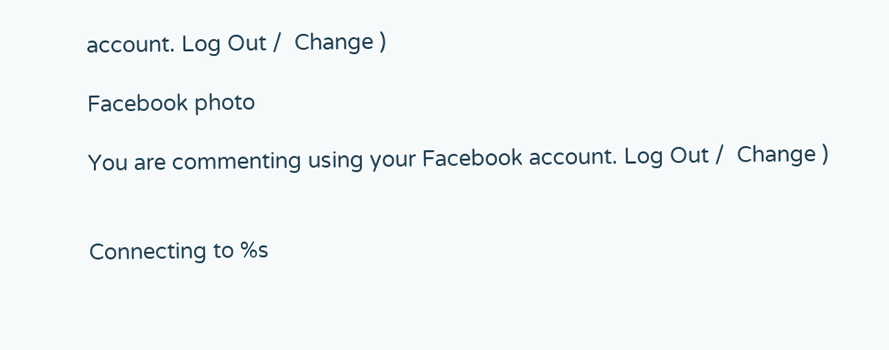account. Log Out /  Change )

Facebook photo

You are commenting using your Facebook account. Log Out /  Change )


Connecting to %s